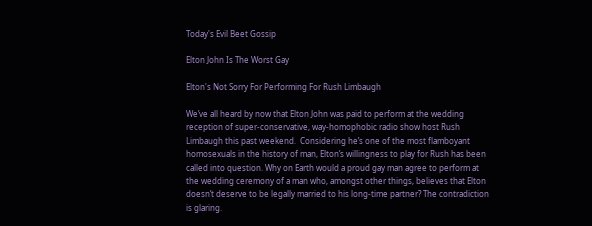Today's Evil Beet Gossip

Elton John Is The Worst Gay

Elton's Not Sorry For Performing For Rush Limbaugh

We’ve all heard by now that Elton John was paid to perform at the wedding reception of super-conservative, way-homophobic radio show host Rush Limbaugh this past weekend.  Considering he’s one of the most flamboyant homosexuals in the history of man, Elton’s willingness to play for Rush has been called into question. Why on Earth would a proud gay man agree to perform at the wedding ceremony of a man who, amongst other things, believes that Elton doesn’t deserve to be legally married to his long-time partner? The contradiction is glaring.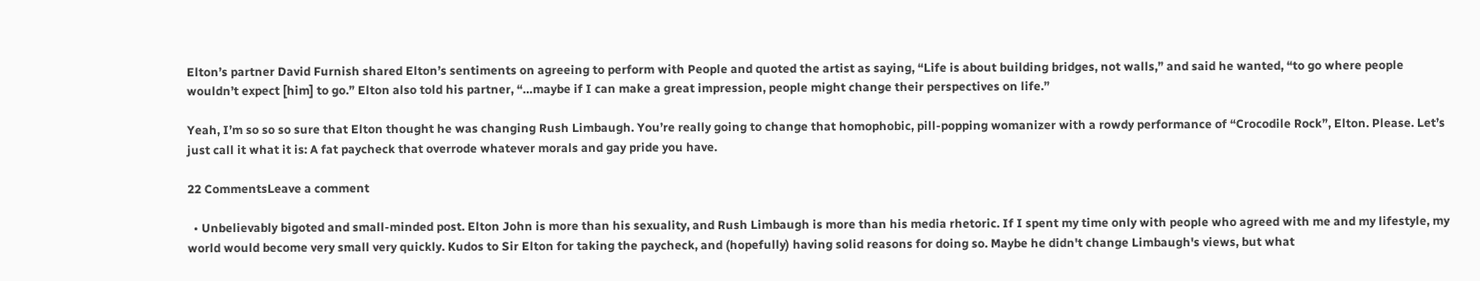Elton’s partner David Furnish shared Elton’s sentiments on agreeing to perform with People and quoted the artist as saying, “Life is about building bridges, not walls,” and said he wanted, “to go where people wouldn’t expect [him] to go.” Elton also told his partner, “…maybe if I can make a great impression, people might change their perspectives on life.”

Yeah, I’m so so so sure that Elton thought he was changing Rush Limbaugh. You’re really going to change that homophobic, pill-popping womanizer with a rowdy performance of “Crocodile Rock”, Elton. Please. Let’s just call it what it is: A fat paycheck that overrode whatever morals and gay pride you have.

22 CommentsLeave a comment

  • Unbelievably bigoted and small-minded post. Elton John is more than his sexuality, and Rush Limbaugh is more than his media rhetoric. If I spent my time only with people who agreed with me and my lifestyle, my world would become very small very quickly. Kudos to Sir Elton for taking the paycheck, and (hopefully) having solid reasons for doing so. Maybe he didn't change Limbaugh's views, but what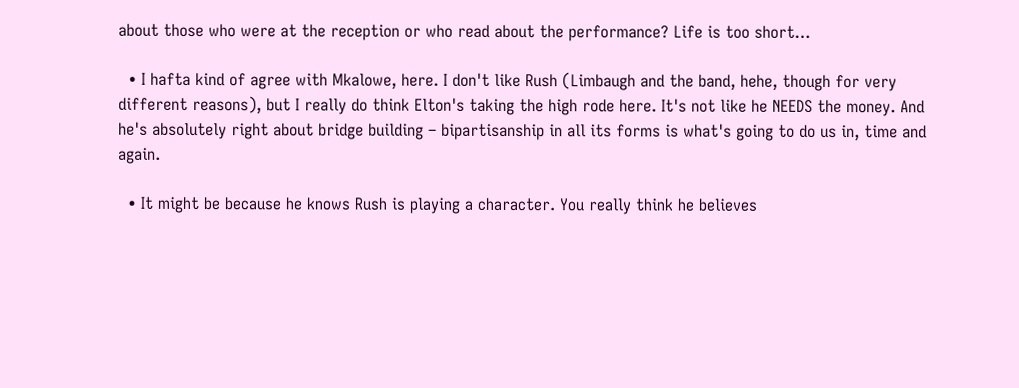about those who were at the reception or who read about the performance? Life is too short…

  • I hafta kind of agree with Mkalowe, here. I don't like Rush (Limbaugh and the band, hehe, though for very different reasons), but I really do think Elton's taking the high rode here. It's not like he NEEDS the money. And he's absolutely right about bridge building – bipartisanship in all its forms is what's going to do us in, time and again.

  • It might be because he knows Rush is playing a character. You really think he believes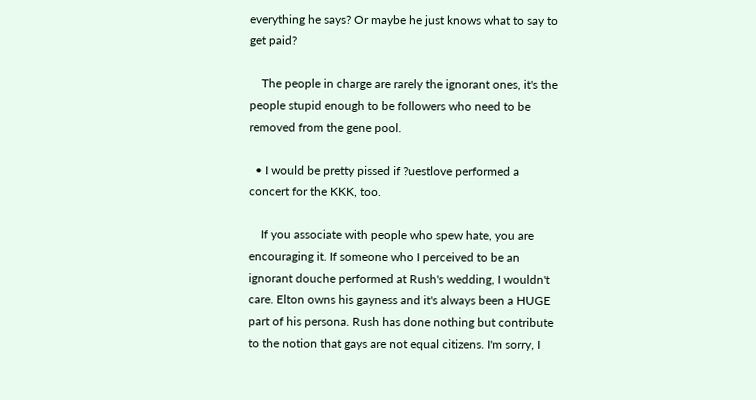everything he says? Or maybe he just knows what to say to get paid?

    The people in charge are rarely the ignorant ones, it's the people stupid enough to be followers who need to be removed from the gene pool.

  • I would be pretty pissed if ?uestlove performed a concert for the KKK, too.

    If you associate with people who spew hate, you are encouraging it. If someone who I perceived to be an ignorant douche performed at Rush's wedding, I wouldn't care. Elton owns his gayness and it's always been a HUGE part of his persona. Rush has done nothing but contribute to the notion that gays are not equal citizens. I'm sorry, I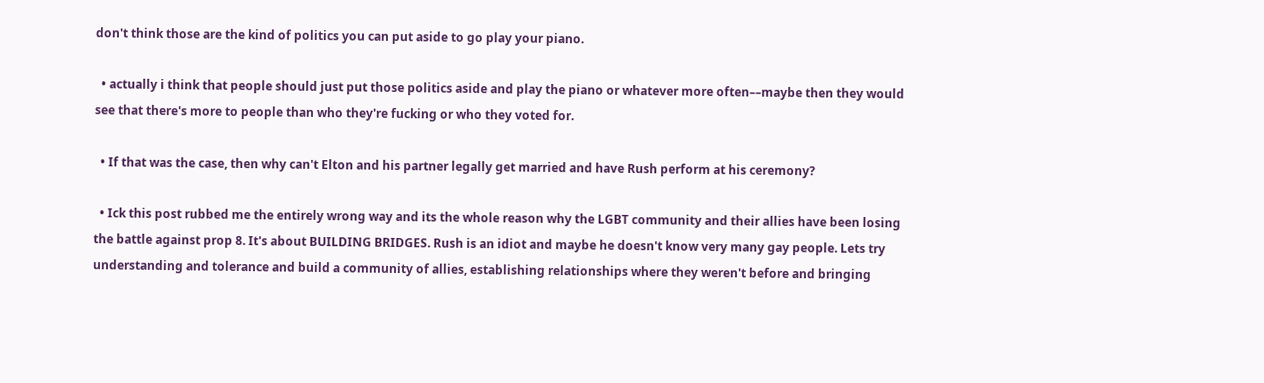don't think those are the kind of politics you can put aside to go play your piano.

  • actually i think that people should just put those politics aside and play the piano or whatever more often––maybe then they would see that there's more to people than who they're fucking or who they voted for.

  • If that was the case, then why can't Elton and his partner legally get married and have Rush perform at his ceremony?

  • Ick this post rubbed me the entirely wrong way and its the whole reason why the LGBT community and their allies have been losing the battle against prop 8. It's about BUILDING BRIDGES. Rush is an idiot and maybe he doesn't know very many gay people. Lets try understanding and tolerance and build a community of allies, establishing relationships where they weren't before and bringing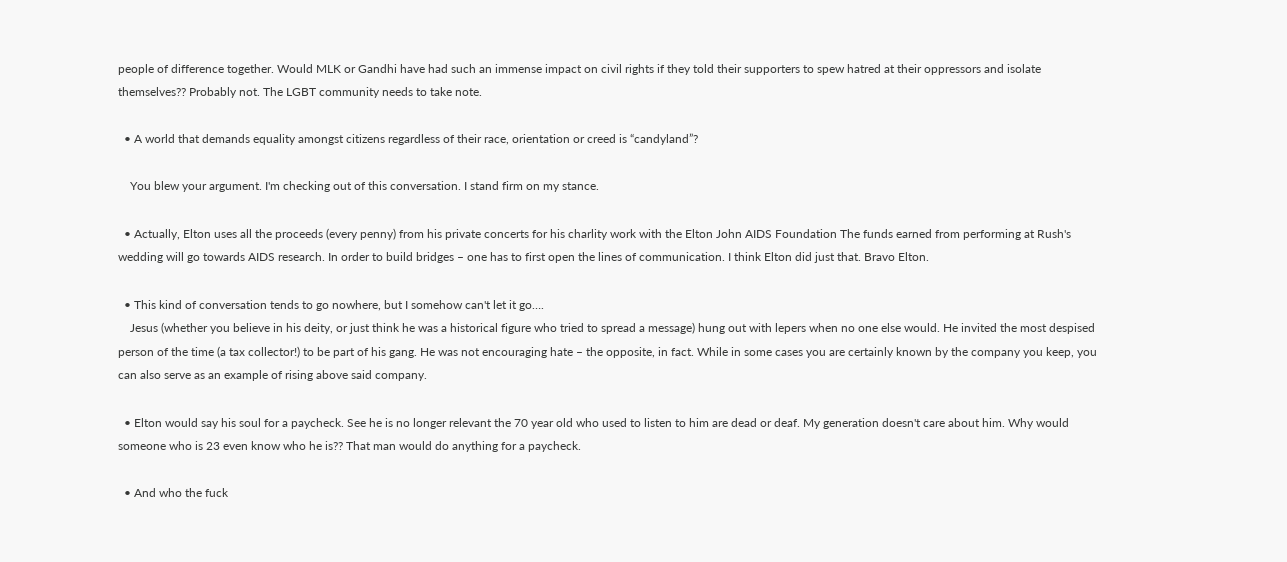people of difference together. Would MLK or Gandhi have had such an immense impact on civil rights if they told their supporters to spew hatred at their oppressors and isolate themselves?? Probably not. The LGBT community needs to take note.

  • A world that demands equality amongst citizens regardless of their race, orientation or creed is “candyland”?

    You blew your argument. I'm checking out of this conversation. I stand firm on my stance.

  • Actually, Elton uses all the proceeds (every penny) from his private concerts for his charlity work with the Elton John AIDS Foundation The funds earned from performing at Rush's wedding will go towards AIDS research. In order to build bridges – one has to first open the lines of communication. I think Elton did just that. Bravo Elton.

  • This kind of conversation tends to go nowhere, but I somehow can't let it go….
    Jesus (whether you believe in his deity, or just think he was a historical figure who tried to spread a message) hung out with lepers when no one else would. He invited the most despised person of the time (a tax collector!) to be part of his gang. He was not encouraging hate – the opposite, in fact. While in some cases you are certainly known by the company you keep, you can also serve as an example of rising above said company.

  • Elton would say his soul for a paycheck. See he is no longer relevant the 70 year old who used to listen to him are dead or deaf. My generation doesn't care about him. Why would someone who is 23 even know who he is?? That man would do anything for a paycheck.

  • And who the fuck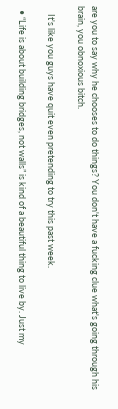are you to say why he chooses to do things? You don't have a fucking clue what's going through his brain, you obnoxious bitch.

    It's like you guys have quit even pretending to try this past week.

  • “Life is about building bridges, not walls” is kind of a beautiful thing to live by. Just my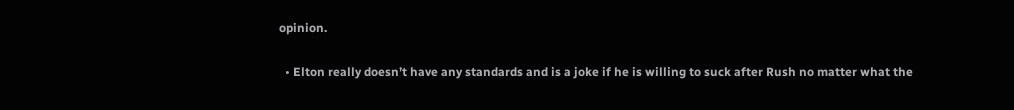opinion.

  • Elton really doesn’t have any standards and is a joke if he is willing to suck after Rush no matter what the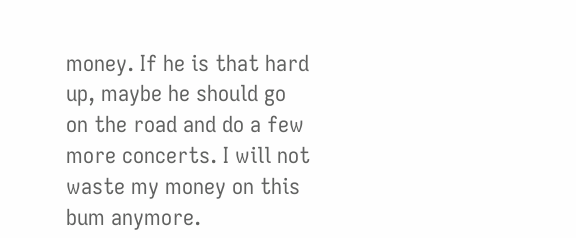money. If he is that hard up, maybe he should go on the road and do a few more concerts. I will not waste my money on this bum anymore.